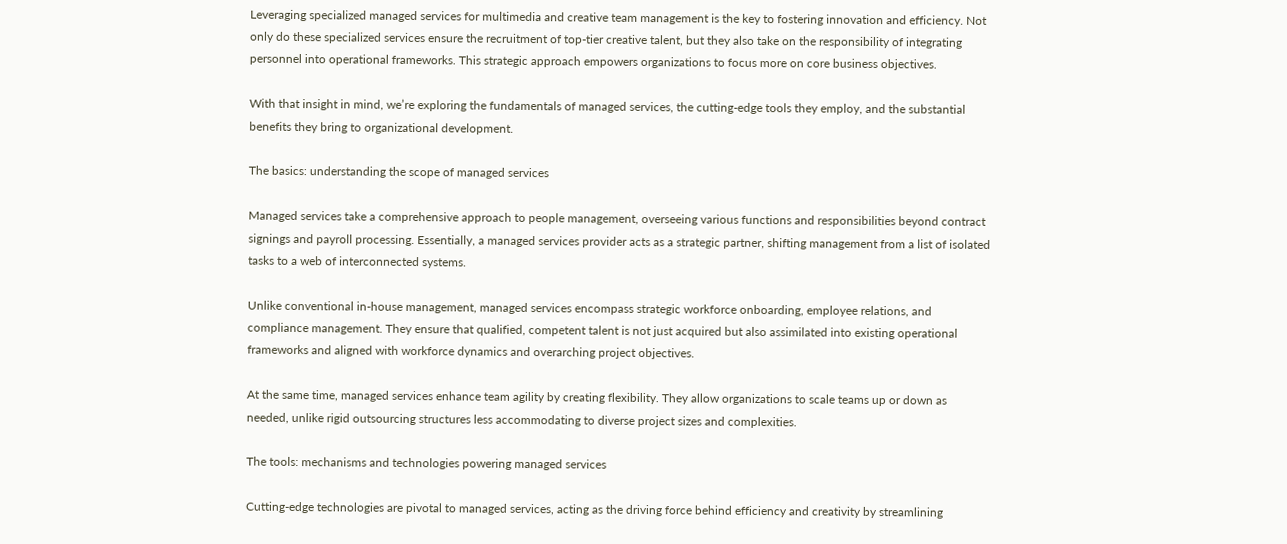Leveraging specialized managed services for multimedia and creative team management is the key to fostering innovation and efficiency. Not only do these specialized services ensure the recruitment of top-tier creative talent, but they also take on the responsibility of integrating personnel into operational frameworks. This strategic approach empowers organizations to focus more on core business objectives.

With that insight in mind, we’re exploring the fundamentals of managed services, the cutting-edge tools they employ, and the substantial benefits they bring to organizational development.

The basics: understanding the scope of managed services

Managed services take a comprehensive approach to people management, overseeing various functions and responsibilities beyond contract signings and payroll processing. Essentially, a managed services provider acts as a strategic partner, shifting management from a list of isolated tasks to a web of interconnected systems.

Unlike conventional in-house management, managed services encompass strategic workforce onboarding, employee relations, and compliance management. They ensure that qualified, competent talent is not just acquired but also assimilated into existing operational frameworks and aligned with workforce dynamics and overarching project objectives.

At the same time, managed services enhance team agility by creating flexibility. They allow organizations to scale teams up or down as needed, unlike rigid outsourcing structures less accommodating to diverse project sizes and complexities.

The tools: mechanisms and technologies powering managed services

Cutting-edge technologies are pivotal to managed services, acting as the driving force behind efficiency and creativity by streamlining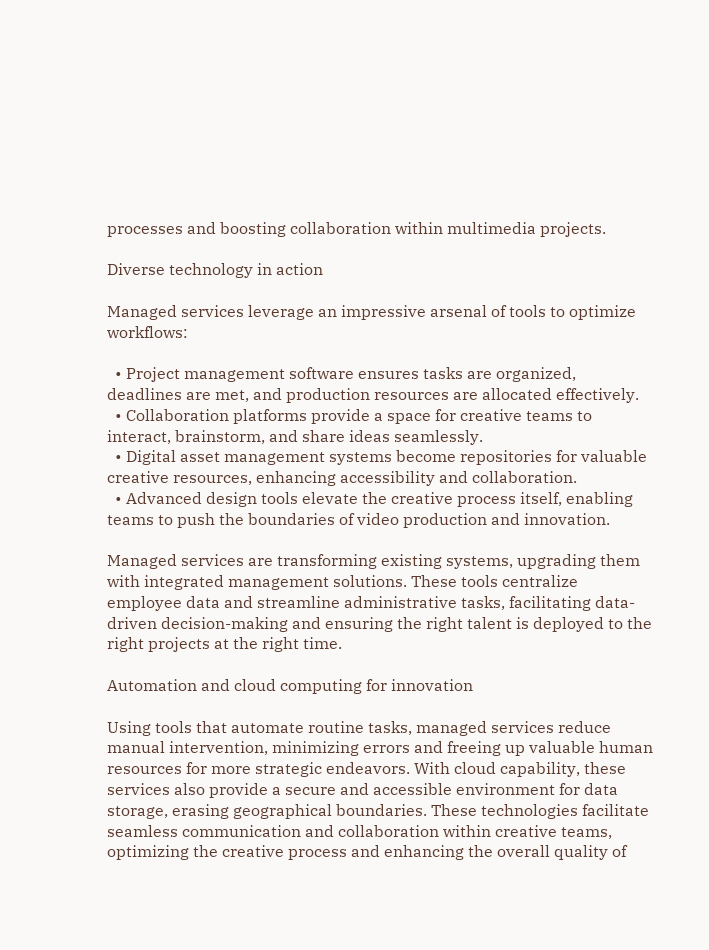processes and boosting collaboration within multimedia projects.

Diverse technology in action

Managed services leverage an impressive arsenal of tools to optimize workflows:

  • Project management software ensures tasks are organized, deadlines are met, and production resources are allocated effectively.
  • Collaboration platforms provide a space for creative teams to interact, brainstorm, and share ideas seamlessly.
  • Digital asset management systems become repositories for valuable creative resources, enhancing accessibility and collaboration.
  • Advanced design tools elevate the creative process itself, enabling teams to push the boundaries of video production and innovation.

Managed services are transforming existing systems, upgrading them with integrated management solutions. These tools centralize employee data and streamline administrative tasks, facilitating data-driven decision-making and ensuring the right talent is deployed to the right projects at the right time.

Automation and cloud computing for innovation

Using tools that automate routine tasks, managed services reduce manual intervention, minimizing errors and freeing up valuable human resources for more strategic endeavors. With cloud capability, these services also provide a secure and accessible environment for data storage, erasing geographical boundaries. These technologies facilitate seamless communication and collaboration within creative teams, optimizing the creative process and enhancing the overall quality of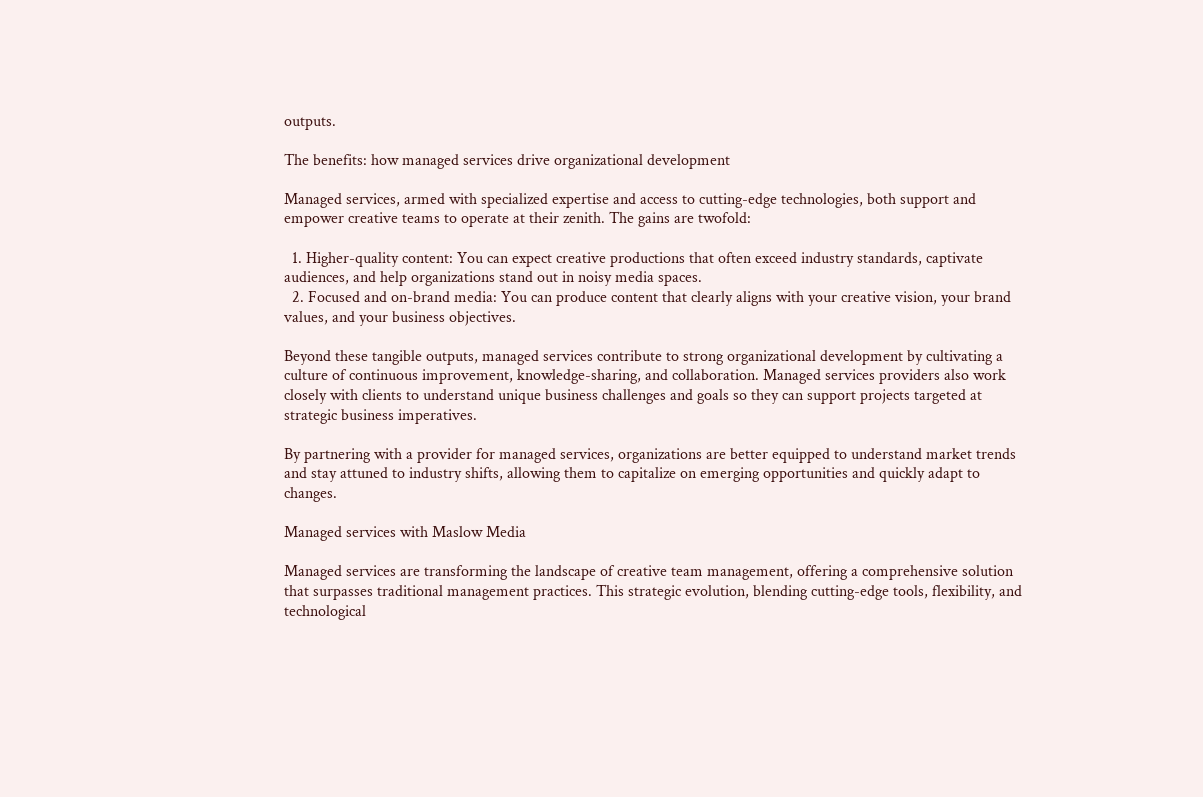outputs.

The benefits: how managed services drive organizational development

Managed services, armed with specialized expertise and access to cutting-edge technologies, both support and empower creative teams to operate at their zenith. The gains are twofold:

  1. Higher-quality content: You can expect creative productions that often exceed industry standards, captivate audiences, and help organizations stand out in noisy media spaces.
  2. Focused and on-brand media: You can produce content that clearly aligns with your creative vision, your brand values, and your business objectives.

Beyond these tangible outputs, managed services contribute to strong organizational development by cultivating a culture of continuous improvement, knowledge-sharing, and collaboration. Managed services providers also work closely with clients to understand unique business challenges and goals so they can support projects targeted at strategic business imperatives.

By partnering with a provider for managed services, organizations are better equipped to understand market trends and stay attuned to industry shifts, allowing them to capitalize on emerging opportunities and quickly adapt to changes.

Managed services with Maslow Media

Managed services are transforming the landscape of creative team management, offering a comprehensive solution that surpasses traditional management practices. This strategic evolution, blending cutting-edge tools, flexibility, and technological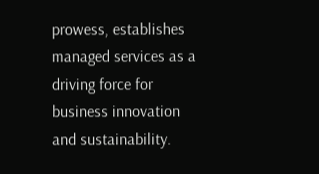prowess, establishes managed services as a driving force for business innovation and sustainability.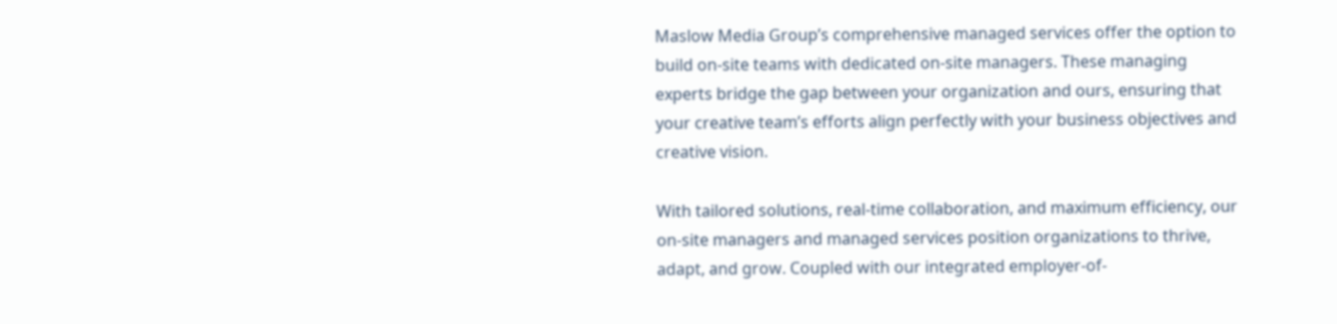Maslow Media Group’s comprehensive managed services offer the option to build on-site teams with dedicated on-site managers. These managing experts bridge the gap between your organization and ours, ensuring that your creative team’s efforts align perfectly with your business objectives and creative vision.

With tailored solutions, real-time collaboration, and maximum efficiency, our on-site managers and managed services position organizations to thrive, adapt, and grow. Coupled with our integrated employer-of-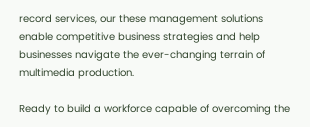record services, our these management solutions enable competitive business strategies and help businesses navigate the ever-changing terrain of multimedia production.

Ready to build a workforce capable of overcoming the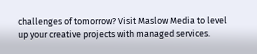challenges of tomorrow? Visit Maslow Media to level up your creative projects with managed services.